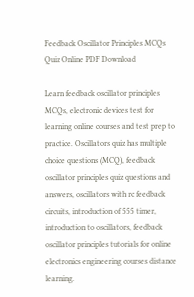Feedback Oscillator Principles MCQs Quiz Online PDF Download

Learn feedback oscillator principles MCQs, electronic devices test for learning online courses and test prep to practice. Oscillators quiz has multiple choice questions (MCQ), feedback oscillator principles quiz questions and answers, oscillators with rc feedback circuits, introduction of 555 timer, introduction to oscillators, feedback oscillator principles tutorials for online electronics engineering courses distance learning.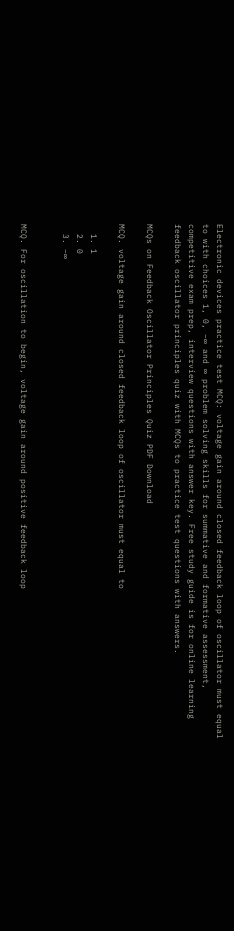Electronic devices practice test MCQ: voltage gain around closed feedback loop of oscillator must equal to with choices 1, 0, −∞ and ∞ problem solving skills for summative and formative assessment, competitive exam prep, interview questions with answer key. Free study guide is for online learning feedback oscillator principles quiz with MCQs to practice test questions with answers.

MCQs on Feedback Oscillator Principles Quiz PDF Download

MCQ. voltage gain around closed feedback loop of oscillator must equal to

  1. 1
  2. 0
  3. −∞


MCQ. For oscillation to begin, voltage gain around positive feedback loop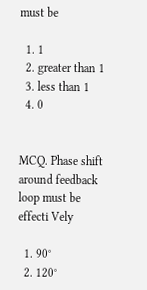must be

  1. 1
  2. greater than 1
  3. less than 1
  4. 0


MCQ. Phase shift around feedback loop must be effecti Vely

  1. 90°
  2. 120°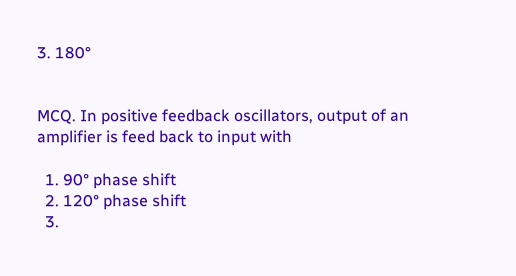3. 180°


MCQ. In positive feedback oscillators, output of an amplifier is feed back to input with

  1. 90° phase shift
  2. 120° phase shift
  3.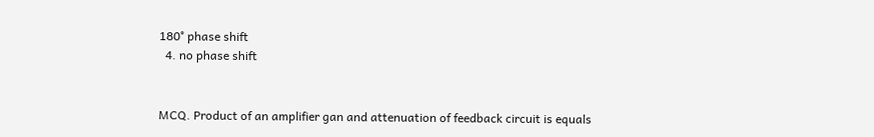180° phase shift
  4. no phase shift


MCQ. Product of an amplifier gan and attenuation of feedback circuit is equals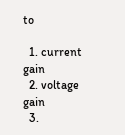to

  1. current gain
  2. voltage gain
  3.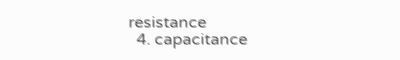resistance
  4. capacitance